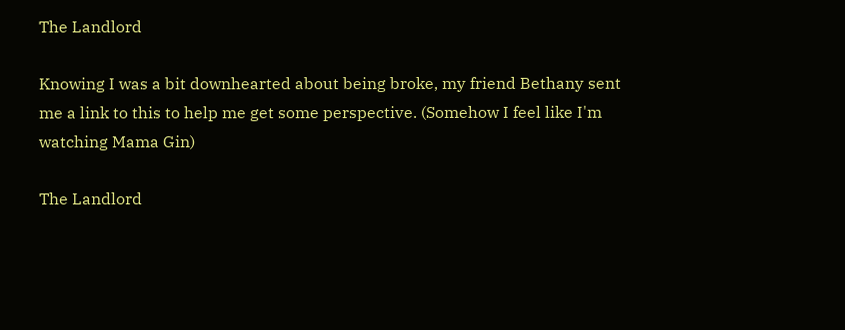The Landlord

Knowing I was a bit downhearted about being broke, my friend Bethany sent me a link to this to help me get some perspective. (Somehow I feel like I'm watching Mama Gin)

The Landlord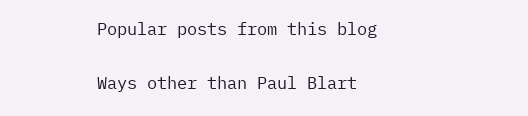Popular posts from this blog

Ways other than Paul Blart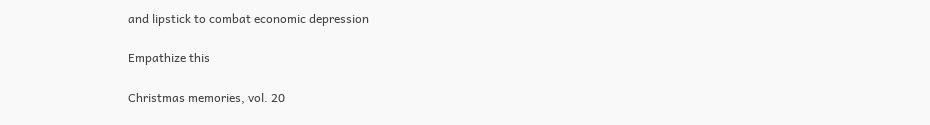and lipstick to combat economic depression

Empathize this

Christmas memories, vol. 20